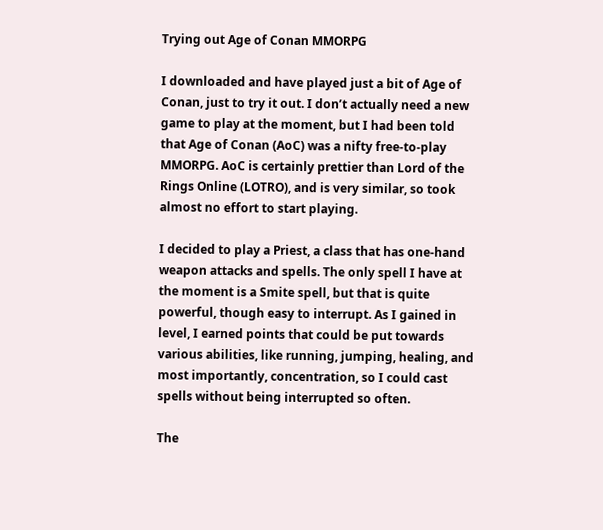Trying out Age of Conan MMORPG

I downloaded and have played just a bit of Age of Conan, just to try it out. I don’t actually need a new game to play at the moment, but I had been told that Age of Conan (AoC) was a nifty free-to-play MMORPG. AoC is certainly prettier than Lord of the Rings Online (LOTRO), and is very similar, so took almost no effort to start playing.

I decided to play a Priest, a class that has one-hand weapon attacks and spells. The only spell I have at the moment is a Smite spell, but that is quite powerful, though easy to interrupt. As I gained in level, I earned points that could be put towards various abilities, like running, jumping, healing, and most importantly, concentration, so I could cast spells without being interrupted so often.

The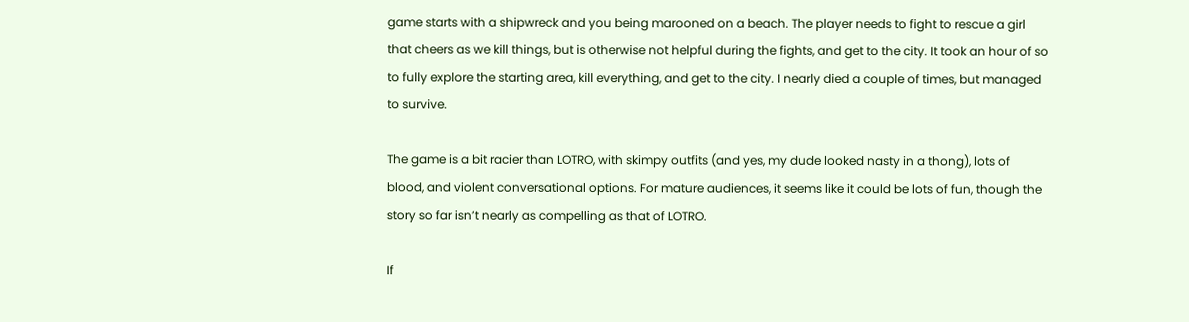game starts with a shipwreck and you being marooned on a beach. The player needs to fight to rescue a girl that cheers as we kill things, but is otherwise not helpful during the fights, and get to the city. It took an hour of so to fully explore the starting area, kill everything, and get to the city. I nearly died a couple of times, but managed to survive.

The game is a bit racier than LOTRO, with skimpy outfits (and yes, my dude looked nasty in a thong), lots of blood, and violent conversational options. For mature audiences, it seems like it could be lots of fun, though the story so far isn’t nearly as compelling as that of LOTRO.

If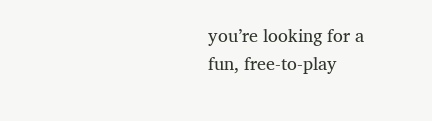you’re looking for a fun, free-to-play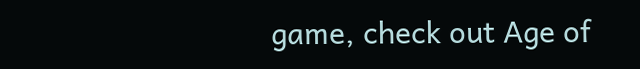game, check out Age of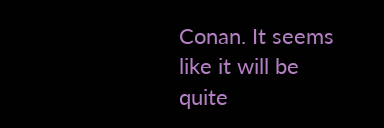Conan. It seems like it will be quite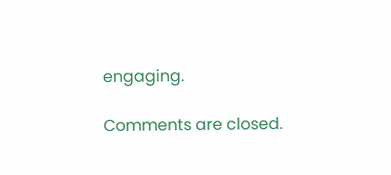engaging.

Comments are closed.